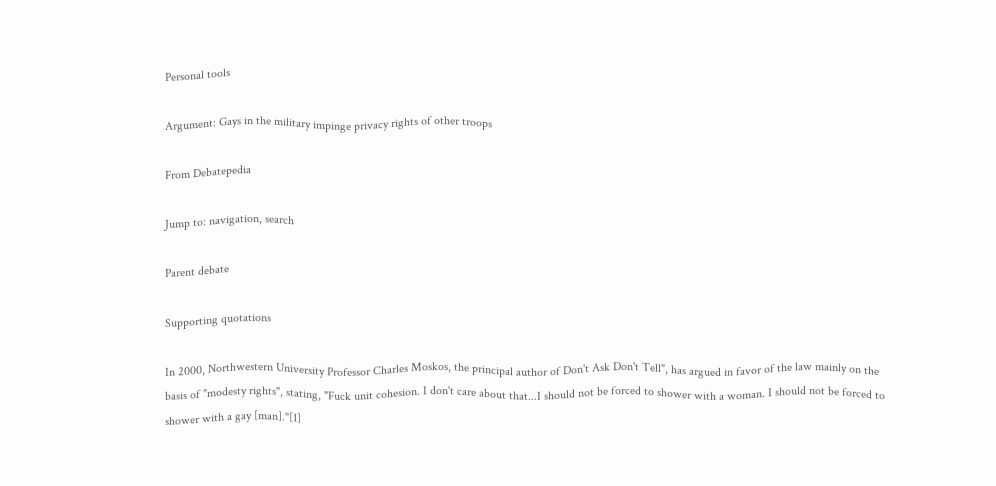Personal tools

Argument: Gays in the military impinge privacy rights of other troops

From Debatepedia

Jump to: navigation, search

Parent debate

Supporting quotations

In 2000, Northwestern University Professor Charles Moskos, the principal author of Don't Ask Don't Tell", has argued in favor of the law mainly on the basis of "modesty rights", stating, "Fuck unit cohesion. I don't care about that...I should not be forced to shower with a woman. I should not be forced to shower with a gay [man]."[1]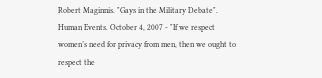Robert Maginnis. "Gays in the Military Debate". Human Events. October 4, 2007 - "If we respect women’s need for privacy from men, then we ought to respect the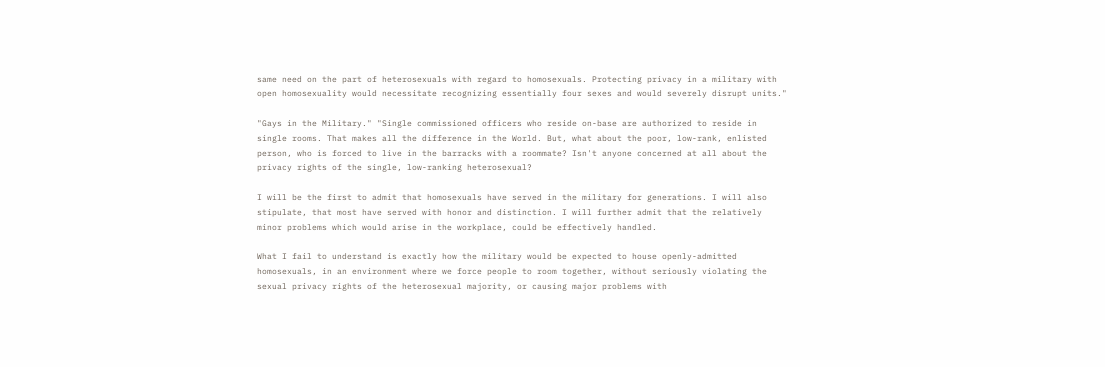same need on the part of heterosexuals with regard to homosexuals. Protecting privacy in a military with open homosexuality would necessitate recognizing essentially four sexes and would severely disrupt units."

"Gays in the Military." "Single commissioned officers who reside on-base are authorized to reside in single rooms. That makes all the difference in the World. But, what about the poor, low-rank, enlisted person, who is forced to live in the barracks with a roommate? Isn't anyone concerned at all about the privacy rights of the single, low-ranking heterosexual?

I will be the first to admit that homosexuals have served in the military for generations. I will also stipulate, that most have served with honor and distinction. I will further admit that the relatively minor problems which would arise in the workplace, could be effectively handled.

What I fail to understand is exactly how the military would be expected to house openly-admitted homosexuals, in an environment where we force people to room together, without seriously violating the sexual privacy rights of the heterosexual majority, or causing major problems with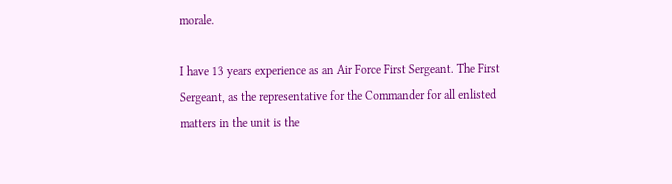morale.

I have 13 years experience as an Air Force First Sergeant. The First Sergeant, as the representative for the Commander for all enlisted matters in the unit is the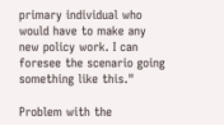primary individual who would have to make any new policy work. I can foresee the scenario going something like this."

Problem with the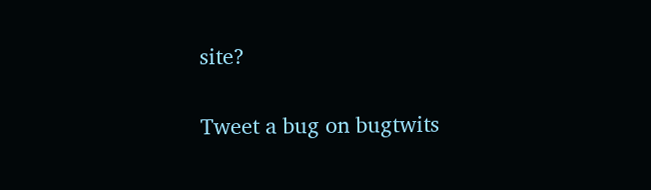site?

Tweet a bug on bugtwits